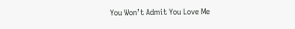You Won’t Admit You Love Me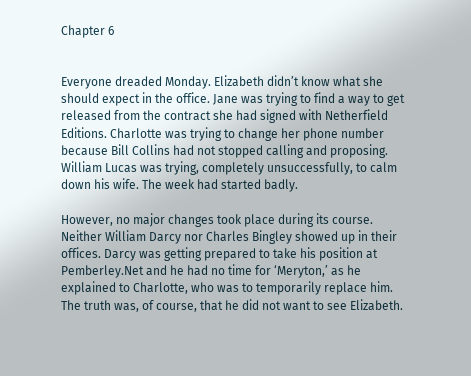Chapter 6


Everyone dreaded Monday. Elizabeth didn’t know what she should expect in the office. Jane was trying to find a way to get released from the contract she had signed with Netherfield Editions. Charlotte was trying to change her phone number because Bill Collins had not stopped calling and proposing. William Lucas was trying, completely unsuccessfully, to calm down his wife. The week had started badly.

However, no major changes took place during its course. Neither William Darcy nor Charles Bingley showed up in their offices. Darcy was getting prepared to take his position at Pemberley.Net and he had no time for ‘Meryton,’ as he explained to Charlotte, who was to temporarily replace him. The truth was, of course, that he did not want to see Elizabeth.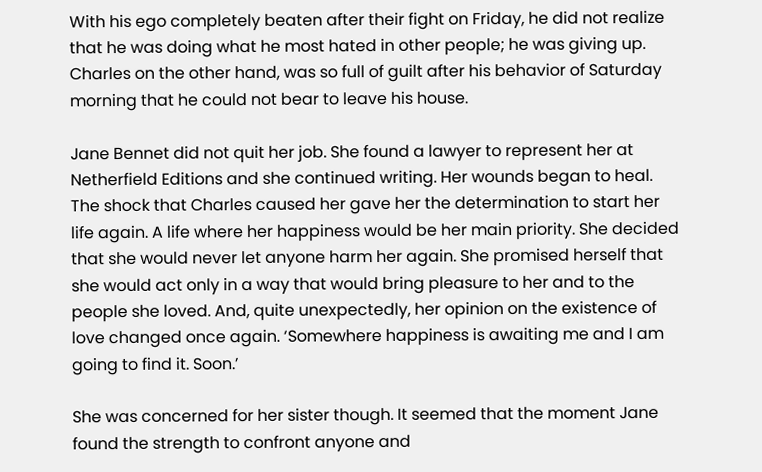With his ego completely beaten after their fight on Friday, he did not realize that he was doing what he most hated in other people; he was giving up. Charles on the other hand, was so full of guilt after his behavior of Saturday morning that he could not bear to leave his house.

Jane Bennet did not quit her job. She found a lawyer to represent her at Netherfield Editions and she continued writing. Her wounds began to heal. The shock that Charles caused her gave her the determination to start her life again. A life where her happiness would be her main priority. She decided that she would never let anyone harm her again. She promised herself that she would act only in a way that would bring pleasure to her and to the people she loved. And, quite unexpectedly, her opinion on the existence of love changed once again. ‘Somewhere happiness is awaiting me and I am going to find it. Soon.’

She was concerned for her sister though. It seemed that the moment Jane found the strength to confront anyone and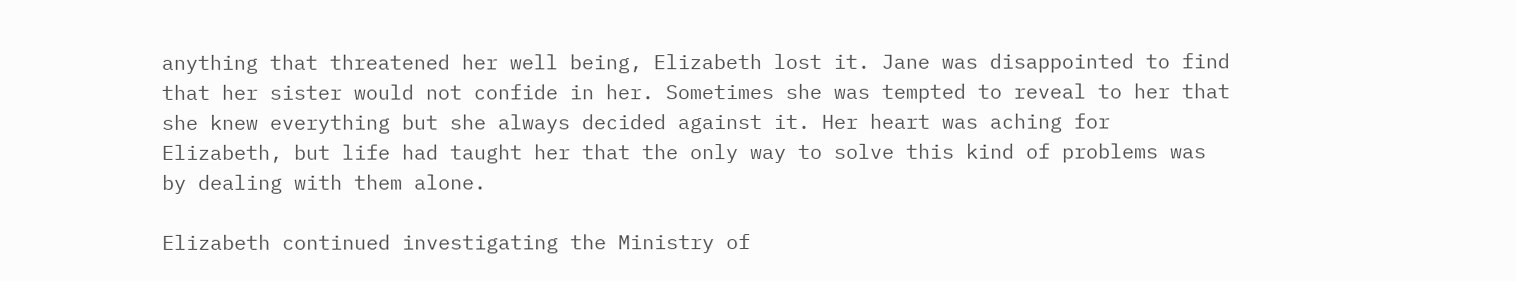anything that threatened her well being, Elizabeth lost it. Jane was disappointed to find that her sister would not confide in her. Sometimes she was tempted to reveal to her that she knew everything but she always decided against it. Her heart was aching for Elizabeth, but life had taught her that the only way to solve this kind of problems was by dealing with them alone.

Elizabeth continued investigating the Ministry of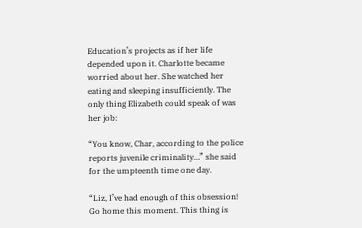Education’s projects as if her life depended upon it. Charlotte became worried about her. She watched her eating and sleeping insufficiently. The only thing Elizabeth could speak of was her job:

“You know, Char, according to the police reports juvenile criminality…” she said for the umpteenth time one day.

“Liz, I’ve had enough of this obsession! Go home this moment. This thing is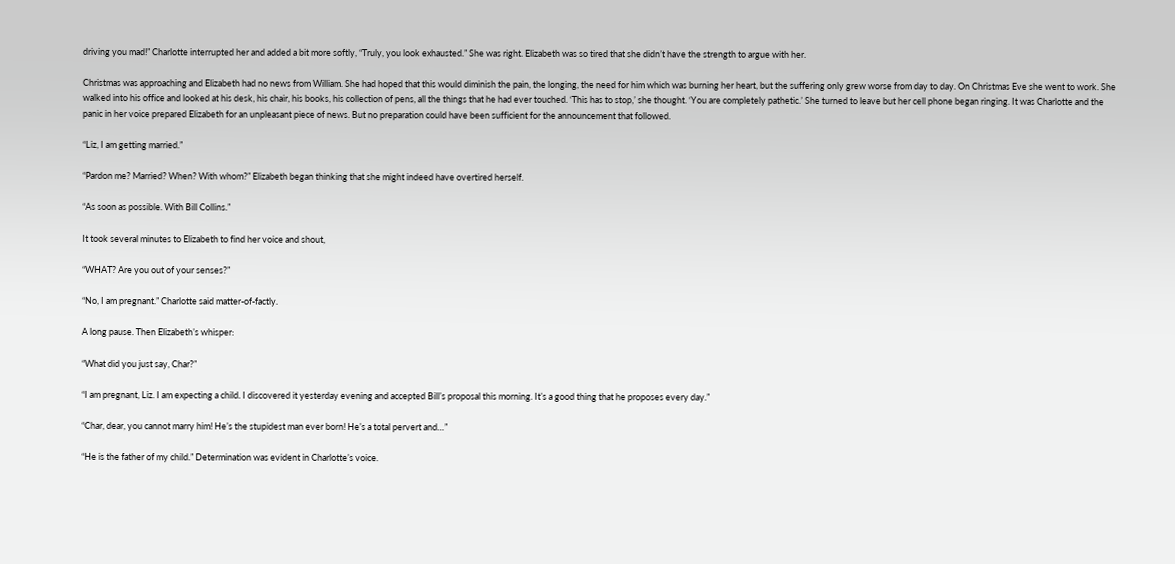driving you mad!” Charlotte interrupted her and added a bit more softly, “Truly, you look exhausted.” She was right. Elizabeth was so tired that she didn’t have the strength to argue with her.

Christmas was approaching and Elizabeth had no news from William. She had hoped that this would diminish the pain, the longing, the need for him which was burning her heart, but the suffering only grew worse from day to day. On Christmas Eve she went to work. She walked into his office and looked at his desk, his chair, his books, his collection of pens, all the things that he had ever touched. ‘This has to stop,’ she thought. ‘You are completely pathetic.’ She turned to leave but her cell phone began ringing. It was Charlotte and the panic in her voice prepared Elizabeth for an unpleasant piece of news. But no preparation could have been sufficient for the announcement that followed.

“Liz, I am getting married.”

“Pardon me? Married? When? With whom?” Elizabeth began thinking that she might indeed have overtired herself.

“As soon as possible. With Bill Collins.”

It took several minutes to Elizabeth to find her voice and shout,

“WHAT? Are you out of your senses?”

“No, I am pregnant.” Charlotte said matter-of-factly.

A long pause. Then Elizabeth’s whisper:

“What did you just say, Char?”

“I am pregnant, Liz. I am expecting a child. I discovered it yesterday evening and accepted Bill’s proposal this morning. It’s a good thing that he proposes every day.”

“Char, dear, you cannot marry him! He’s the stupidest man ever born! He’s a total pervert and…”

“He is the father of my child.” Determination was evident in Charlotte’s voice.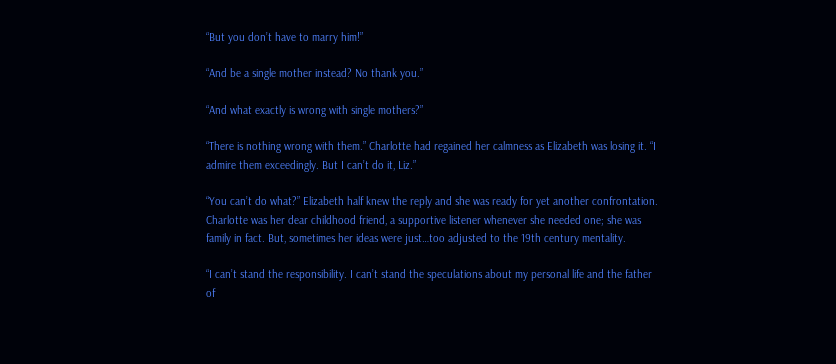“But you don’t have to marry him!”

“And be a single mother instead? No thank you.”

“And what exactly is wrong with single mothers?”

“There is nothing wrong with them.” Charlotte had regained her calmness as Elizabeth was losing it. “I admire them exceedingly. But I can’t do it, Liz.”

“You can’t do what?” Elizabeth half knew the reply and she was ready for yet another confrontation. Charlotte was her dear childhood friend, a supportive listener whenever she needed one; she was family in fact. But, sometimes her ideas were just…too adjusted to the 19th century mentality.

“I can’t stand the responsibility. I can’t stand the speculations about my personal life and the father of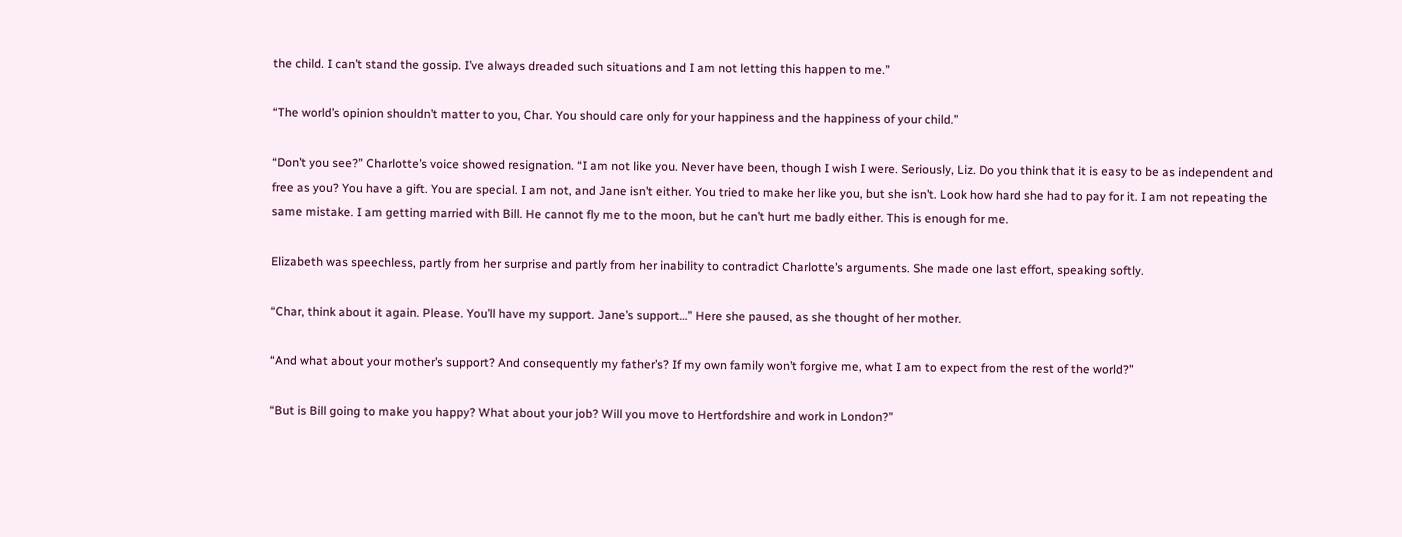the child. I can’t stand the gossip. I’ve always dreaded such situations and I am not letting this happen to me.”

“The world’s opinion shouldn’t matter to you, Char. You should care only for your happiness and the happiness of your child.”

“Don’t you see?” Charlotte’s voice showed resignation. “I am not like you. Never have been, though I wish I were. Seriously, Liz. Do you think that it is easy to be as independent and free as you? You have a gift. You are special. I am not, and Jane isn’t either. You tried to make her like you, but she isn’t. Look how hard she had to pay for it. I am not repeating the same mistake. I am getting married with Bill. He cannot fly me to the moon, but he can’t hurt me badly either. This is enough for me.

Elizabeth was speechless, partly from her surprise and partly from her inability to contradict Charlotte’s arguments. She made one last effort, speaking softly.

“Char, think about it again. Please. You’ll have my support. Jane’s support…” Here she paused, as she thought of her mother.

“And what about your mother’s support? And consequently my father’s? If my own family won’t forgive me, what I am to expect from the rest of the world?”

“But is Bill going to make you happy? What about your job? Will you move to Hertfordshire and work in London?”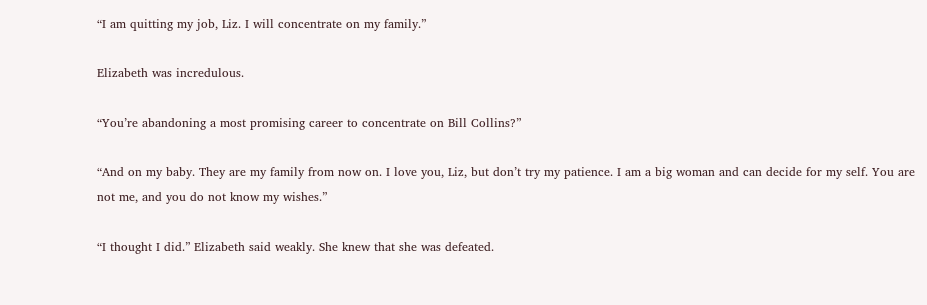“I am quitting my job, Liz. I will concentrate on my family.”

Elizabeth was incredulous.

“You’re abandoning a most promising career to concentrate on Bill Collins?”

“And on my baby. They are my family from now on. I love you, Liz, but don’t try my patience. I am a big woman and can decide for my self. You are not me, and you do not know my wishes.”

“I thought I did.” Elizabeth said weakly. She knew that she was defeated.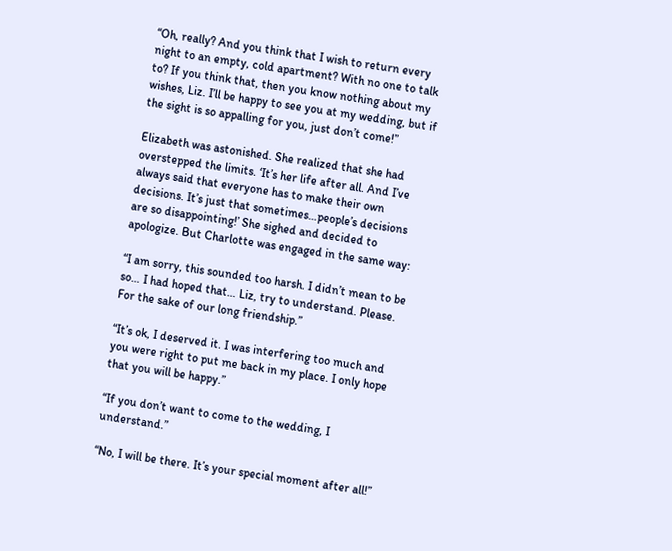“Oh, really? And you think that I wish to return every night to an empty, cold apartment? With no one to talk to? If you think that, then you know nothing about my wishes, Liz. I’ll be happy to see you at my wedding, but if the sight is so appalling for you, just don’t come!”

Elizabeth was astonished. She realized that she had overstepped the limits. ‘It’s her life after all. And I’ve always said that everyone has to make their own decisions. It’s just that sometimes…people’s decisions are so disappointing!’ She sighed and decided to apologize. But Charlotte was engaged in the same way:

“I am sorry, this sounded too harsh. I didn’t mean to be so… I had hoped that… Liz, try to understand. Please. For the sake of our long friendship.”

“It’s ok, I deserved it. I was interfering too much and you were right to put me back in my place. I only hope that you will be happy.”

“If you don’t want to come to the wedding, I understand.”

“No, I will be there. It’s your special moment after all!”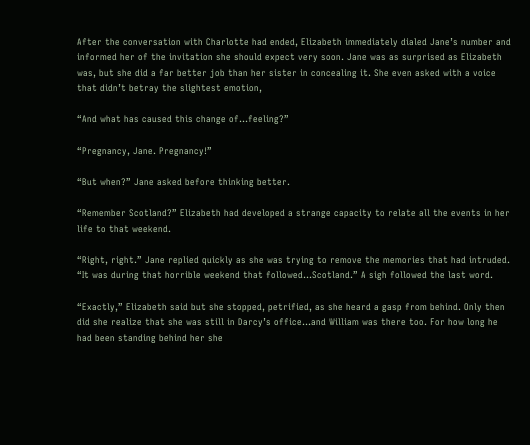After the conversation with Charlotte had ended, Elizabeth immediately dialed Jane’s number and informed her of the invitation she should expect very soon. Jane was as surprised as Elizabeth was, but she did a far better job than her sister in concealing it. She even asked with a voice that didn’t betray the slightest emotion,

“And what has caused this change of…feeling?”

“Pregnancy, Jane. Pregnancy!”

“But when?” Jane asked before thinking better.

“Remember Scotland?” Elizabeth had developed a strange capacity to relate all the events in her life to that weekend.

“Right, right.” Jane replied quickly as she was trying to remove the memories that had intruded. “It was during that horrible weekend that followed…Scotland.” A sigh followed the last word.

“Exactly,” Elizabeth said but she stopped, petrified, as she heard a gasp from behind. Only then did she realize that she was still in Darcy’s office…and William was there too. For how long he had been standing behind her she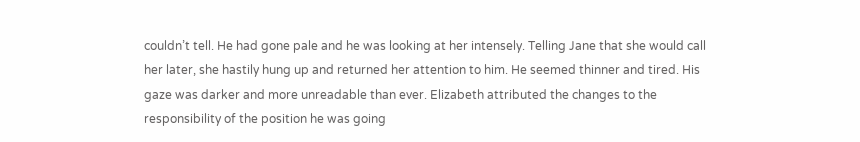couldn’t tell. He had gone pale and he was looking at her intensely. Telling Jane that she would call her later, she hastily hung up and returned her attention to him. He seemed thinner and tired. His gaze was darker and more unreadable than ever. Elizabeth attributed the changes to the responsibility of the position he was going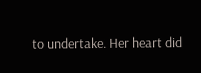to undertake. Her heart did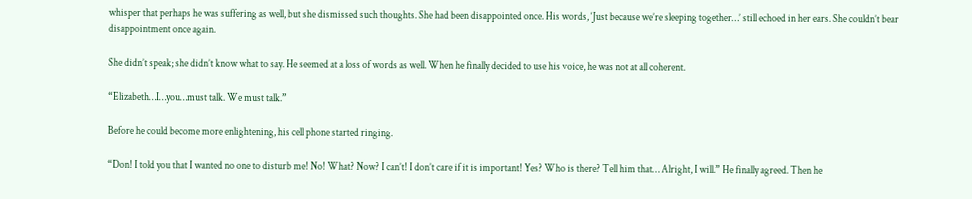whisper that perhaps he was suffering as well, but she dismissed such thoughts. She had been disappointed once. His words, ‘Just because we’re sleeping together…’ still echoed in her ears. She couldn’t bear disappointment once again.

She didn’t speak; she didn’t know what to say. He seemed at a loss of words as well. When he finally decided to use his voice, he was not at all coherent.

“Elizabeth…I…you…must talk. We must talk.”

Before he could become more enlightening, his cell phone started ringing.

“Don! I told you that I wanted no one to disturb me! No! What? Now? I can’t! I don’t care if it is important! Yes? Who is there? Tell him that… Alright, I will.” He finally agreed. Then he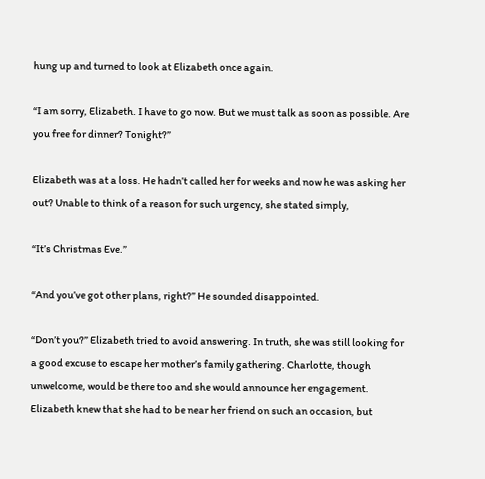hung up and turned to look at Elizabeth once again.

“I am sorry, Elizabeth. I have to go now. But we must talk as soon as possible. Are you free for dinner? Tonight?”

Elizabeth was at a loss. He hadn’t called her for weeks and now he was asking her out? Unable to think of a reason for such urgency, she stated simply,

“It’s Christmas Eve.”

“And you’ve got other plans, right?” He sounded disappointed.

“Don’t you?” Elizabeth tried to avoid answering. In truth, she was still looking for a good excuse to escape her mother’s family gathering. Charlotte, though unwelcome, would be there too and she would announce her engagement. Elizabeth knew that she had to be near her friend on such an occasion, but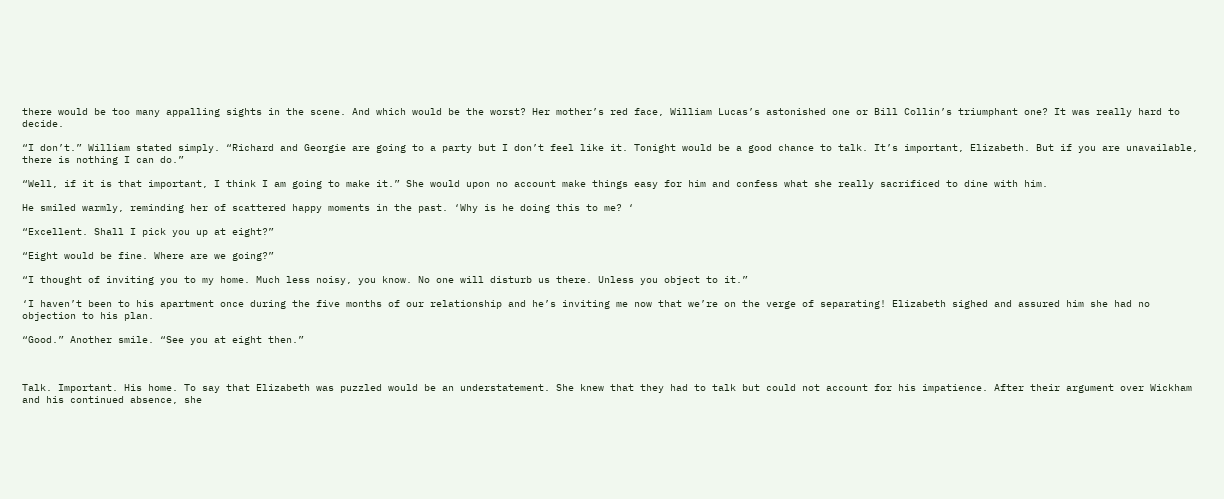there would be too many appalling sights in the scene. And which would be the worst? Her mother’s red face, William Lucas’s astonished one or Bill Collin’s triumphant one? It was really hard to decide.

“I don’t.” William stated simply. “Richard and Georgie are going to a party but I don’t feel like it. Tonight would be a good chance to talk. It’s important, Elizabeth. But if you are unavailable, there is nothing I can do.”

“Well, if it is that important, I think I am going to make it.” She would upon no account make things easy for him and confess what she really sacrificed to dine with him.

He smiled warmly, reminding her of scattered happy moments in the past. ‘Why is he doing this to me? ‘

“Excellent. Shall I pick you up at eight?”

“Eight would be fine. Where are we going?”

“I thought of inviting you to my home. Much less noisy, you know. No one will disturb us there. Unless you object to it.”

‘I haven’t been to his apartment once during the five months of our relationship and he’s inviting me now that we’re on the verge of separating! Elizabeth sighed and assured him she had no objection to his plan.

“Good.” Another smile. “See you at eight then.”



Talk. Important. His home. To say that Elizabeth was puzzled would be an understatement. She knew that they had to talk but could not account for his impatience. After their argument over Wickham and his continued absence, she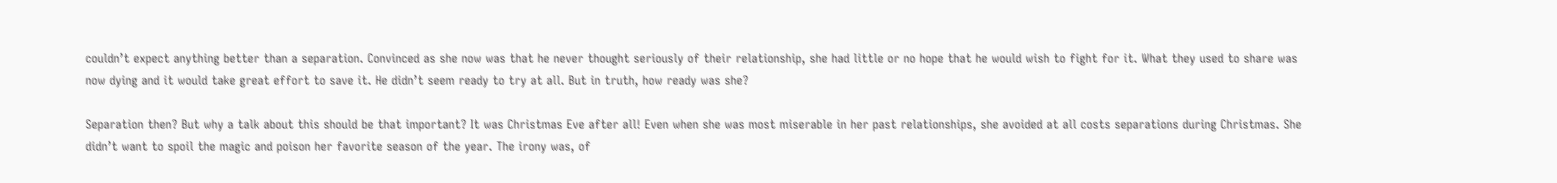couldn’t expect anything better than a separation. Convinced as she now was that he never thought seriously of their relationship, she had little or no hope that he would wish to fight for it. What they used to share was now dying and it would take great effort to save it. He didn’t seem ready to try at all. But in truth, how ready was she?

Separation then? But why a talk about this should be that important? It was Christmas Eve after all! Even when she was most miserable in her past relationships, she avoided at all costs separations during Christmas. She didn’t want to spoil the magic and poison her favorite season of the year. The irony was, of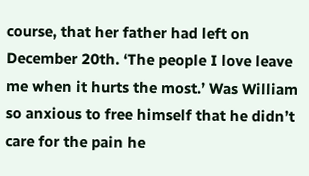course, that her father had left on December 20th. ‘The people I love leave me when it hurts the most.’ Was William so anxious to free himself that he didn’t care for the pain he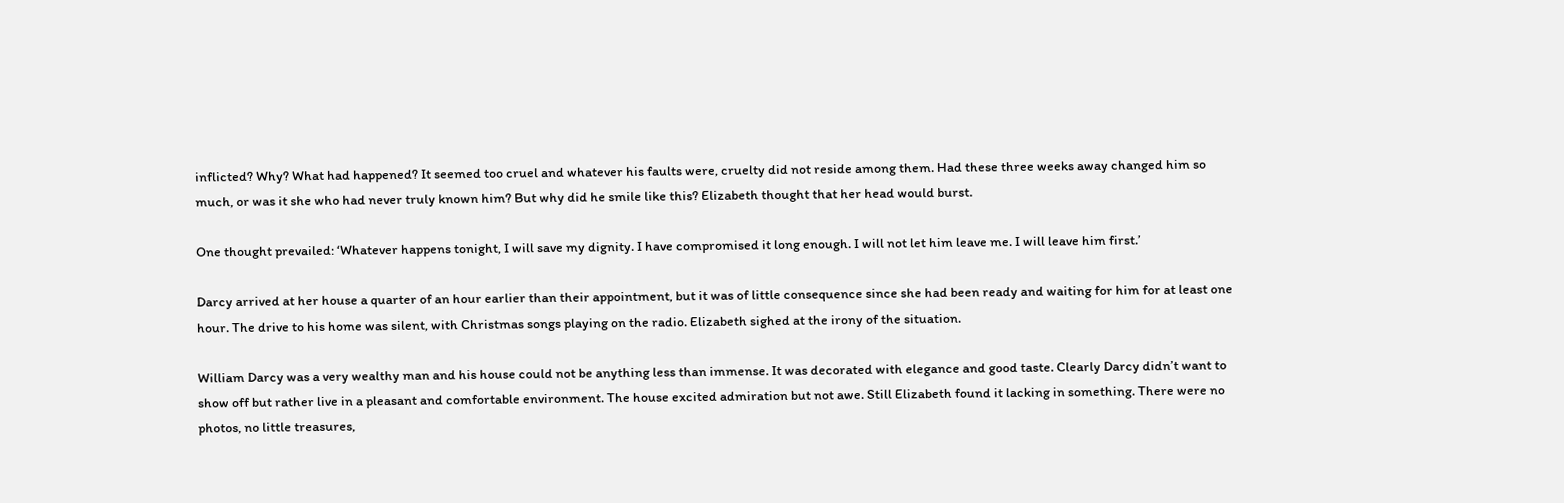inflicted? Why? What had happened? It seemed too cruel and whatever his faults were, cruelty did not reside among them. Had these three weeks away changed him so much, or was it she who had never truly known him? But why did he smile like this? Elizabeth thought that her head would burst.

One thought prevailed: ‘Whatever happens tonight, I will save my dignity. I have compromised it long enough. I will not let him leave me. I will leave him first.’

Darcy arrived at her house a quarter of an hour earlier than their appointment, but it was of little consequence since she had been ready and waiting for him for at least one hour. The drive to his home was silent, with Christmas songs playing on the radio. Elizabeth sighed at the irony of the situation.

William Darcy was a very wealthy man and his house could not be anything less than immense. It was decorated with elegance and good taste. Clearly Darcy didn’t want to show off but rather live in a pleasant and comfortable environment. The house excited admiration but not awe. Still Elizabeth found it lacking in something. There were no photos, no little treasures,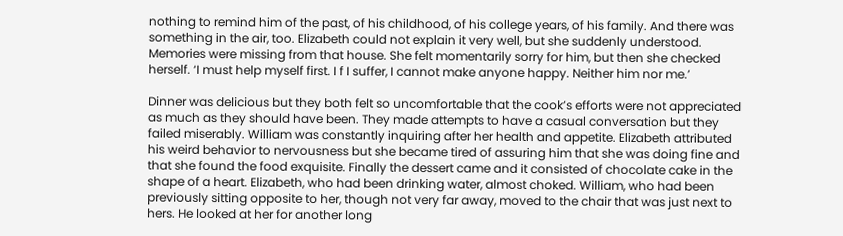nothing to remind him of the past, of his childhood, of his college years, of his family. And there was something in the air, too. Elizabeth could not explain it very well, but she suddenly understood. Memories were missing from that house. She felt momentarily sorry for him, but then she checked herself. ‘I must help myself first. I f I suffer, I cannot make anyone happy. Neither him nor me.’

Dinner was delicious but they both felt so uncomfortable that the cook’s efforts were not appreciated as much as they should have been. They made attempts to have a casual conversation but they failed miserably. William was constantly inquiring after her health and appetite. Elizabeth attributed his weird behavior to nervousness but she became tired of assuring him that she was doing fine and that she found the food exquisite. Finally the dessert came and it consisted of chocolate cake in the shape of a heart. Elizabeth, who had been drinking water, almost choked. William, who had been previously sitting opposite to her, though not very far away, moved to the chair that was just next to hers. He looked at her for another long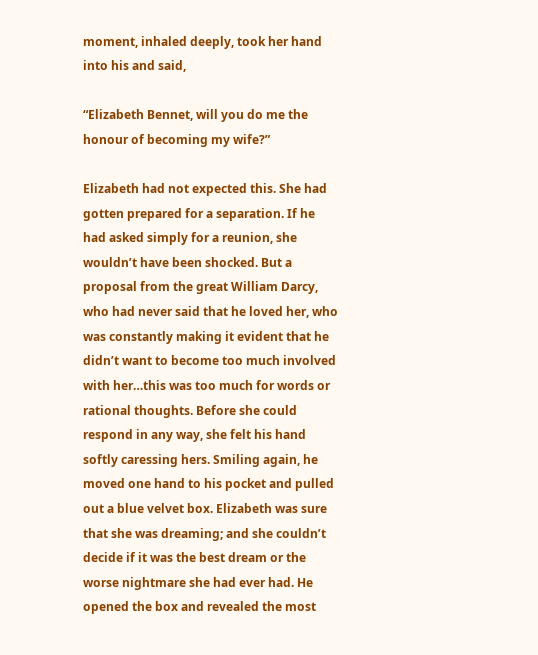moment, inhaled deeply, took her hand into his and said,

“Elizabeth Bennet, will you do me the honour of becoming my wife?”

Elizabeth had not expected this. She had gotten prepared for a separation. If he had asked simply for a reunion, she wouldn’t have been shocked. But a proposal from the great William Darcy, who had never said that he loved her, who was constantly making it evident that he didn’t want to become too much involved with her…this was too much for words or rational thoughts. Before she could respond in any way, she felt his hand softly caressing hers. Smiling again, he moved one hand to his pocket and pulled out a blue velvet box. Elizabeth was sure that she was dreaming; and she couldn’t decide if it was the best dream or the worse nightmare she had ever had. He opened the box and revealed the most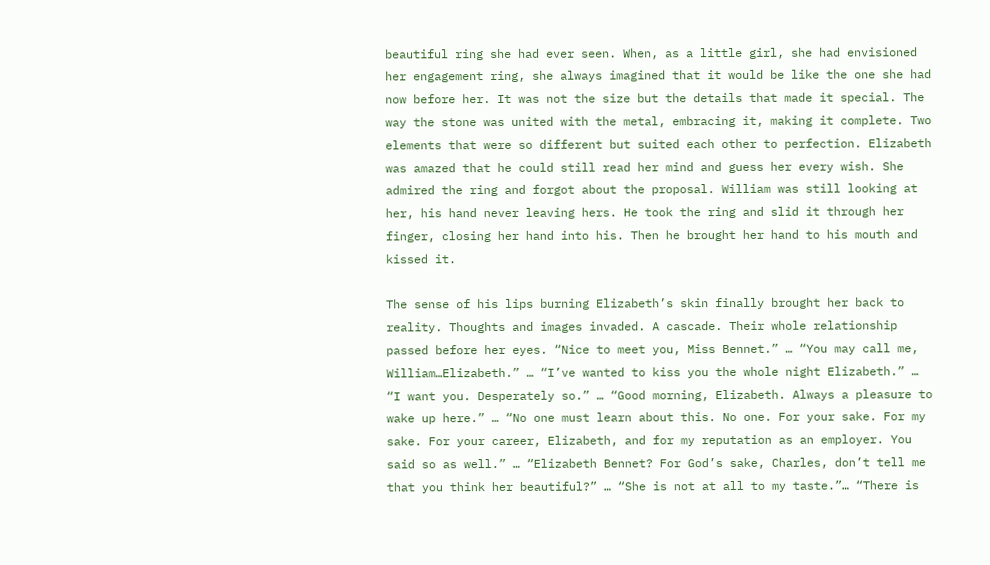beautiful ring she had ever seen. When, as a little girl, she had envisioned her engagement ring, she always imagined that it would be like the one she had now before her. It was not the size but the details that made it special. The way the stone was united with the metal, embracing it, making it complete. Two elements that were so different but suited each other to perfection. Elizabeth was amazed that he could still read her mind and guess her every wish. She admired the ring and forgot about the proposal. William was still looking at her, his hand never leaving hers. He took the ring and slid it through her finger, closing her hand into his. Then he brought her hand to his mouth and kissed it.

The sense of his lips burning Elizabeth’s skin finally brought her back to reality. Thoughts and images invaded. A cascade. Their whole relationship passed before her eyes. “Nice to meet you, Miss Bennet.” … “You may call me, William…Elizabeth.” … “I’ve wanted to kiss you the whole night Elizabeth.” … “I want you. Desperately so.” … “Good morning, Elizabeth. Always a pleasure to wake up here.” … “No one must learn about this. No one. For your sake. For my sake. For your career, Elizabeth, and for my reputation as an employer. You said so as well.” … “Elizabeth Bennet? For God’s sake, Charles, don’t tell me that you think her beautiful?” … “She is not at all to my taste.”… “There is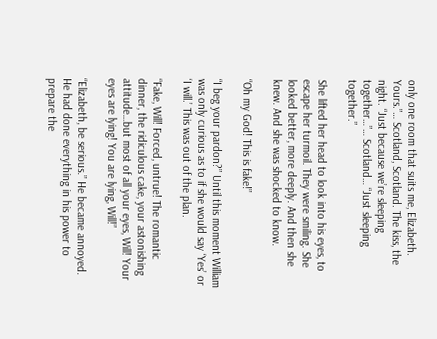only one room that suits me, Elizabeth. Yours.”… Scotland, Scotland. The kiss, the night. “Just because we’re sleeping together…”… Scotland… “Just sleeping together.”

She lifted her head to look into his eyes, to escape her turmoil. They were smiling. She looked better, more deeply. And then she knew. And she was shocked to know.

“Oh my God! This is fake!”

“I beg your pardon?” Until this moment William was only curious as to if she would say ‘Yes’ or ‘I will.’ This was out of the plan.

“Fake, Will! Forced, untrue! The romantic dinner, the ridiculous cake, your astonishing attitude…but most of all your eyes, Will! Your eyes are lying! You are lying, Will!”

“Elizabeth, be serious.” He became annoyed. He had done everything in his power to prepare the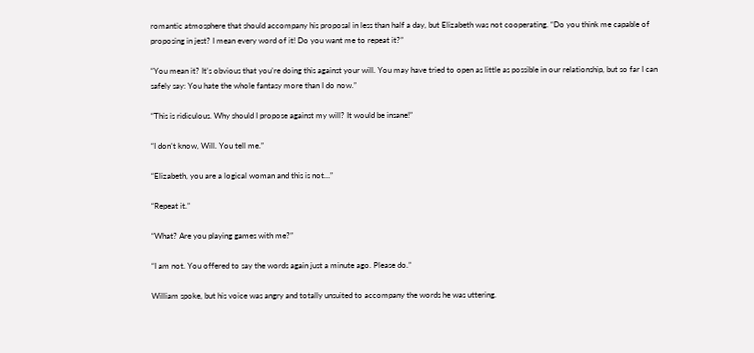romantic atmosphere that should accompany his proposal in less than half a day, but Elizabeth was not cooperating. “Do you think me capable of proposing in jest? I mean every word of it! Do you want me to repeat it?”

“You mean it? It’s obvious that you’re doing this against your will. You may have tried to open as little as possible in our relationship, but so far I can safely say: You hate the whole fantasy more than I do now.”

“This is ridiculous. Why should I propose against my will? It would be insane!”

“I don’t know, Will. You tell me.”

“Elizabeth, you are a logical woman and this is not…”

“Repeat it.”

“What? Are you playing games with me?”

“I am not. You offered to say the words again just a minute ago. Please do.”

William spoke, but his voice was angry and totally unsuited to accompany the words he was uttering.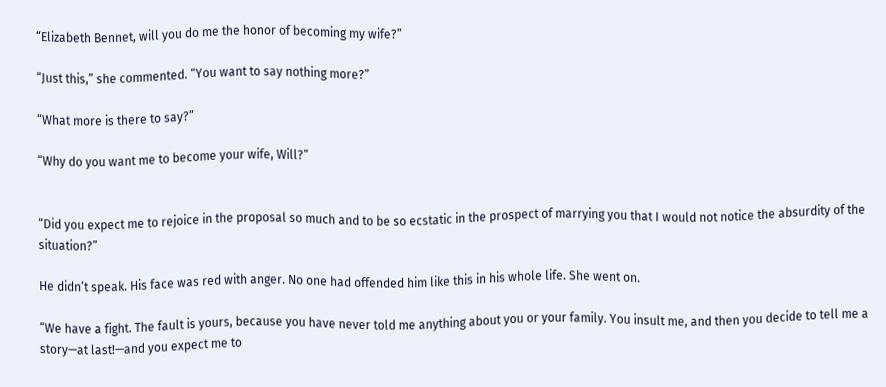“Elizabeth Bennet, will you do me the honor of becoming my wife?”

“Just this,” she commented. “You want to say nothing more?”

“What more is there to say?”

“Why do you want me to become your wife, Will?”


“Did you expect me to rejoice in the proposal so much and to be so ecstatic in the prospect of marrying you that I would not notice the absurdity of the situation?”

He didn’t speak. His face was red with anger. No one had offended him like this in his whole life. She went on.

“We have a fight. The fault is yours, because you have never told me anything about you or your family. You insult me, and then you decide to tell me a story—at last!—and you expect me to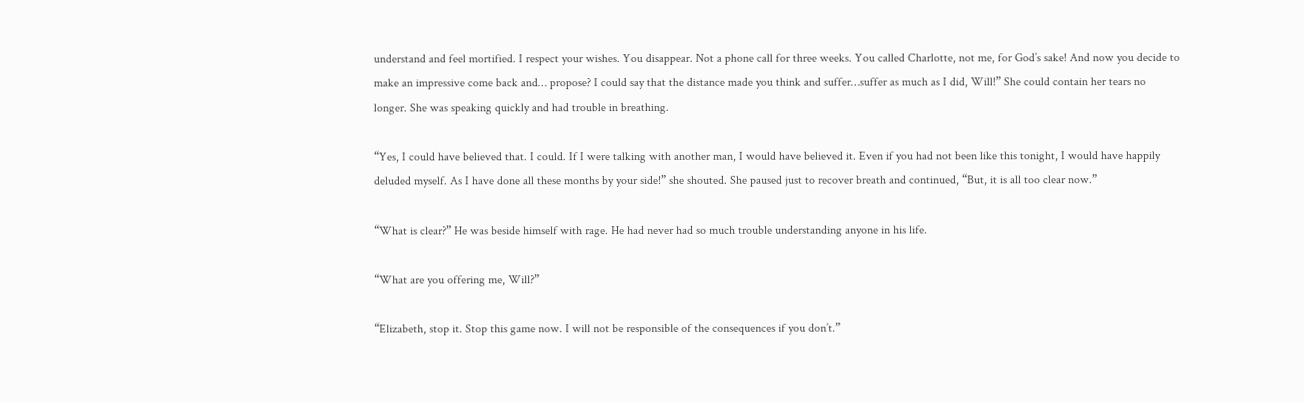understand and feel mortified. I respect your wishes. You disappear. Not a phone call for three weeks. You called Charlotte, not me, for God’s sake! And now you decide to make an impressive come back and… propose? I could say that the distance made you think and suffer…suffer as much as I did, Will!” She could contain her tears no longer. She was speaking quickly and had trouble in breathing.

“Yes, I could have believed that. I could. If I were talking with another man, I would have believed it. Even if you had not been like this tonight, I would have happily deluded myself. As I have done all these months by your side!” she shouted. She paused just to recover breath and continued, “But, it is all too clear now.”

“What is clear?” He was beside himself with rage. He had never had so much trouble understanding anyone in his life.

“What are you offering me, Will?”

“Elizabeth, stop it. Stop this game now. I will not be responsible of the consequences if you don’t.”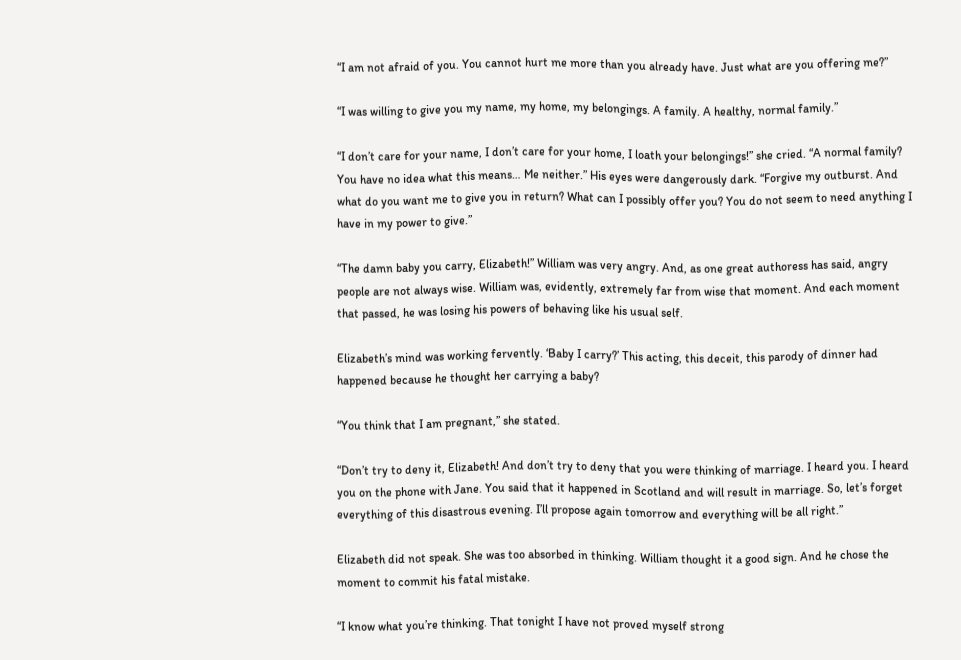“I am not afraid of you. You cannot hurt me more than you already have. Just what are you offering me?”

“I was willing to give you my name, my home, my belongings. A family. A healthy, normal family.”

“I don’t care for your name, I don’t care for your home, I loath your belongings!” she cried. “A normal family? You have no idea what this means… Me neither.” His eyes were dangerously dark. “Forgive my outburst. And what do you want me to give you in return? What can I possibly offer you? You do not seem to need anything I have in my power to give.”

“The damn baby you carry, Elizabeth!” William was very angry. And, as one great authoress has said, angry people are not always wise. William was, evidently, extremely far from wise that moment. And each moment that passed, he was losing his powers of behaving like his usual self.

Elizabeth’s mind was working fervently. ‘Baby I carry?’ This acting, this deceit, this parody of dinner had happened because he thought her carrying a baby?

“You think that I am pregnant,” she stated.

“Don’t try to deny it, Elizabeth! And don’t try to deny that you were thinking of marriage. I heard you. I heard you on the phone with Jane. You said that it happened in Scotland and will result in marriage. So, let’s forget everything of this disastrous evening. I’ll propose again tomorrow and everything will be all right.”

Elizabeth did not speak. She was too absorbed in thinking. William thought it a good sign. And he chose the moment to commit his fatal mistake.

“I know what you’re thinking. That tonight I have not proved myself strong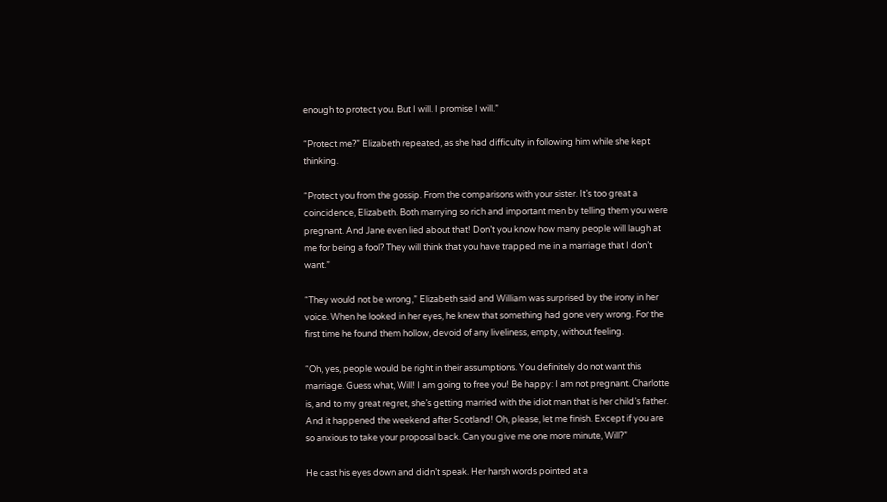enough to protect you. But I will. I promise I will.”

“Protect me?” Elizabeth repeated, as she had difficulty in following him while she kept thinking.

“Protect you from the gossip. From the comparisons with your sister. It’s too great a coincidence, Elizabeth. Both marrying so rich and important men by telling them you were pregnant. And Jane even lied about that! Don’t you know how many people will laugh at me for being a fool? They will think that you have trapped me in a marriage that I don’t want.”

“They would not be wrong,” Elizabeth said and William was surprised by the irony in her voice. When he looked in her eyes, he knew that something had gone very wrong. For the first time he found them hollow, devoid of any liveliness, empty, without feeling.

“Oh, yes, people would be right in their assumptions. You definitely do not want this marriage. Guess what, Will! I am going to free you! Be happy: I am not pregnant. Charlotte is, and to my great regret, she’s getting married with the idiot man that is her child’s father. And it happened the weekend after Scotland! Oh, please, let me finish. Except if you are so anxious to take your proposal back. Can you give me one more minute, Will?”

He cast his eyes down and didn’t speak. Her harsh words pointed at a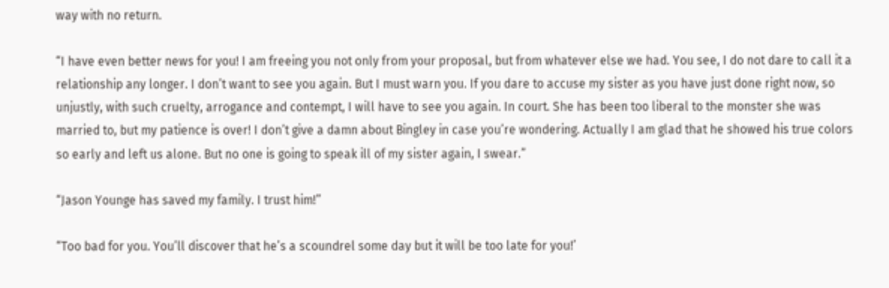way with no return.

“I have even better news for you! I am freeing you not only from your proposal, but from whatever else we had. You see, I do not dare to call it a relationship any longer. I don’t want to see you again. But I must warn you. If you dare to accuse my sister as you have just done right now, so unjustly, with such cruelty, arrogance and contempt, I will have to see you again. In court. She has been too liberal to the monster she was married to, but my patience is over! I don’t give a damn about Bingley in case you’re wondering. Actually I am glad that he showed his true colors so early and left us alone. But no one is going to speak ill of my sister again, I swear.”

“Jason Younge has saved my family. I trust him!”

“Too bad for you. You’ll discover that he’s a scoundrel some day but it will be too late for you!’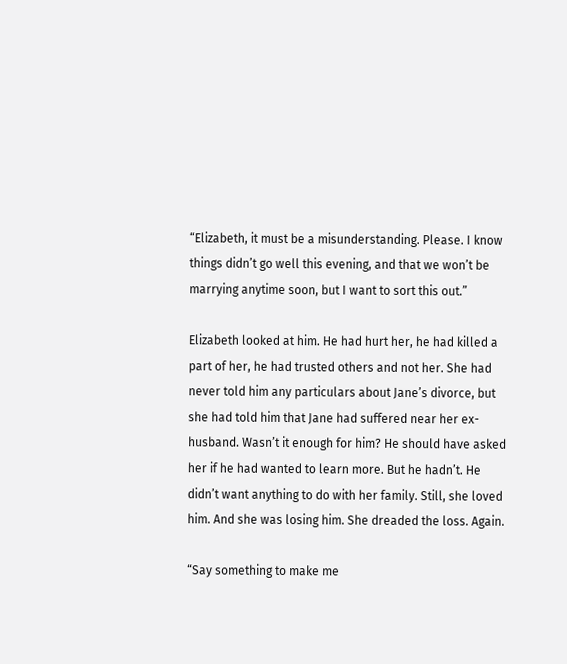“Elizabeth, it must be a misunderstanding. Please. I know things didn’t go well this evening, and that we won’t be marrying anytime soon, but I want to sort this out.”

Elizabeth looked at him. He had hurt her, he had killed a part of her, he had trusted others and not her. She had never told him any particulars about Jane’s divorce, but she had told him that Jane had suffered near her ex-husband. Wasn’t it enough for him? He should have asked her if he had wanted to learn more. But he hadn’t. He didn’t want anything to do with her family. Still, she loved him. And she was losing him. She dreaded the loss. Again.

“Say something to make me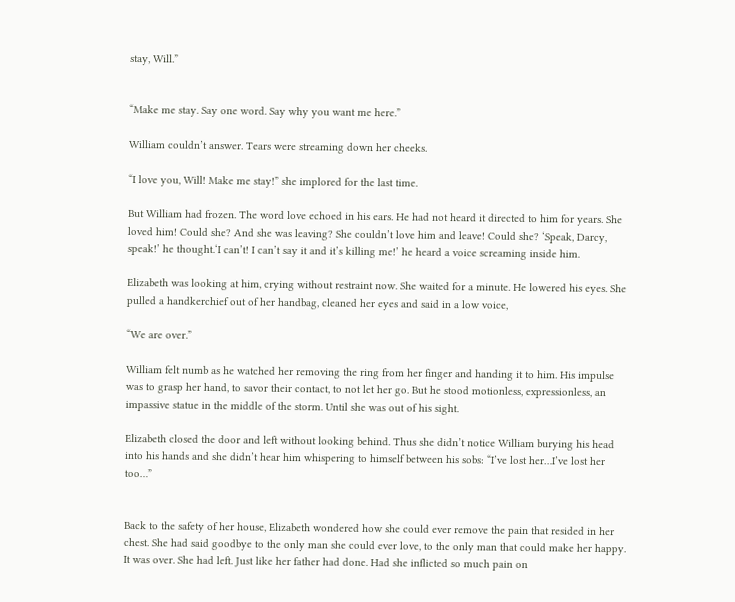stay, Will.”


“Make me stay. Say one word. Say why you want me here.”

William couldn’t answer. Tears were streaming down her cheeks.

“I love you, Will! Make me stay!” she implored for the last time.

But William had frozen. The word love echoed in his ears. He had not heard it directed to him for years. She loved him! Could she? And she was leaving? She couldn’t love him and leave! Could she? ‘Speak, Darcy, speak!’ he thought.‘I can’t! I can’t say it and it’s killing me!’ he heard a voice screaming inside him.

Elizabeth was looking at him, crying without restraint now. She waited for a minute. He lowered his eyes. She pulled a handkerchief out of her handbag, cleaned her eyes and said in a low voice,

“We are over.”

William felt numb as he watched her removing the ring from her finger and handing it to him. His impulse was to grasp her hand, to savor their contact, to not let her go. But he stood motionless, expressionless, an impassive statue in the middle of the storm. Until she was out of his sight.

Elizabeth closed the door and left without looking behind. Thus she didn’t notice William burying his head into his hands and she didn’t hear him whispering to himself between his sobs: “I’ve lost her…I’ve lost her too…”


Back to the safety of her house, Elizabeth wondered how she could ever remove the pain that resided in her chest. She had said goodbye to the only man she could ever love, to the only man that could make her happy. It was over. She had left. Just like her father had done. Had she inflicted so much pain on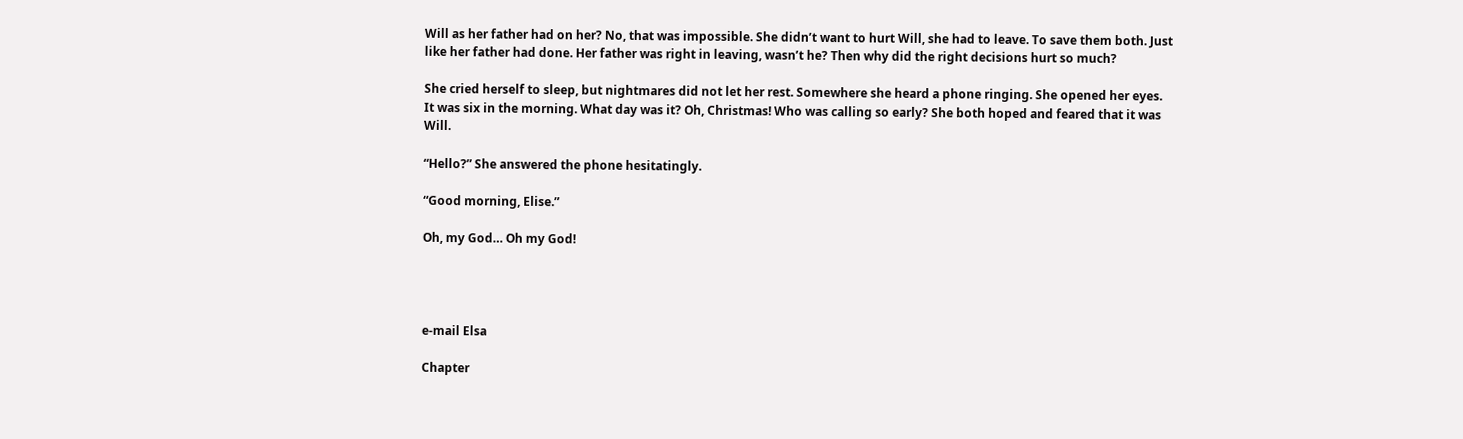Will as her father had on her? No, that was impossible. She didn’t want to hurt Will, she had to leave. To save them both. Just like her father had done. Her father was right in leaving, wasn’t he? Then why did the right decisions hurt so much?

She cried herself to sleep, but nightmares did not let her rest. Somewhere she heard a phone ringing. She opened her eyes. It was six in the morning. What day was it? Oh, Christmas! Who was calling so early? She both hoped and feared that it was Will.

“Hello?” She answered the phone hesitatingly.

“Good morning, Elise.”

Oh, my God… Oh my God!




e-mail Elsa

Chapter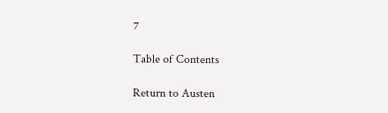7

Table of Contents

Return to Austen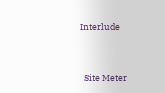Interlude


  Site Meter